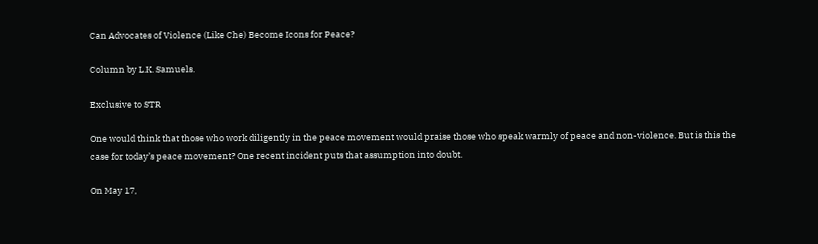Can Advocates of Violence (Like Che) Become Icons for Peace?

Column by L.K. Samuels.

Exclusive to STR

One would think that those who work diligently in the peace movement would praise those who speak warmly of peace and non-violence. But is this the case for today’s peace movement? One recent incident puts that assumption into doubt.

On May 17,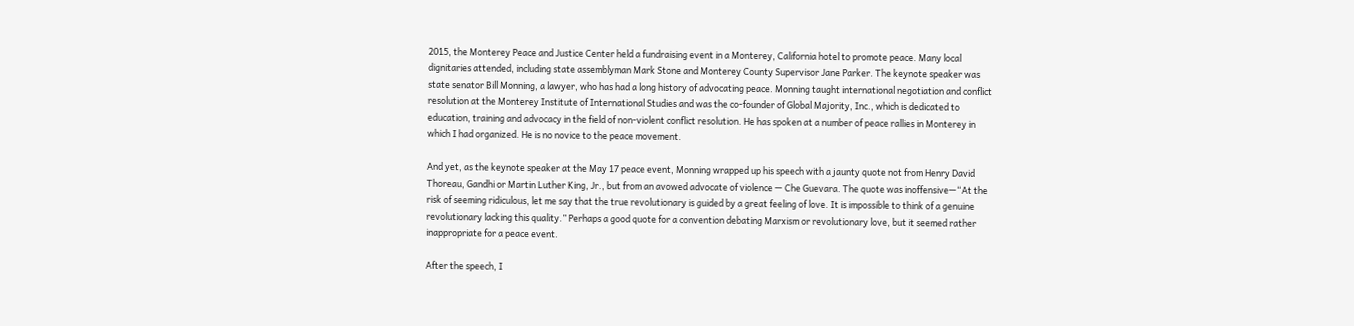2015, the Monterey Peace and Justice Center held a fundraising event in a Monterey, California hotel to promote peace. Many local dignitaries attended, including state assemblyman Mark Stone and Monterey County Supervisor Jane Parker. The keynote speaker was state senator Bill Monning, a lawyer, who has had a long history of advocating peace. Monning taught international negotiation and conflict resolution at the Monterey Institute of International Studies and was the co-founder of Global Majority, Inc., which is dedicated to education, training and advocacy in the field of non-violent conflict resolution. He has spoken at a number of peace rallies in Monterey in which I had organized. He is no novice to the peace movement.

And yet, as the keynote speaker at the May 17 peace event, Monning wrapped up his speech with a jaunty quote not from Henry David Thoreau, Gandhi or Martin Luther King, Jr., but from an avowed advocate of violence — Che Guevara. The quote was inoffensive—“At the risk of seeming ridiculous, let me say that the true revolutionary is guided by a great feeling of love. It is impossible to think of a genuine revolutionary lacking this quality.” Perhaps a good quote for a convention debating Marxism or revolutionary love, but it seemed rather inappropriate for a peace event.

After the speech, I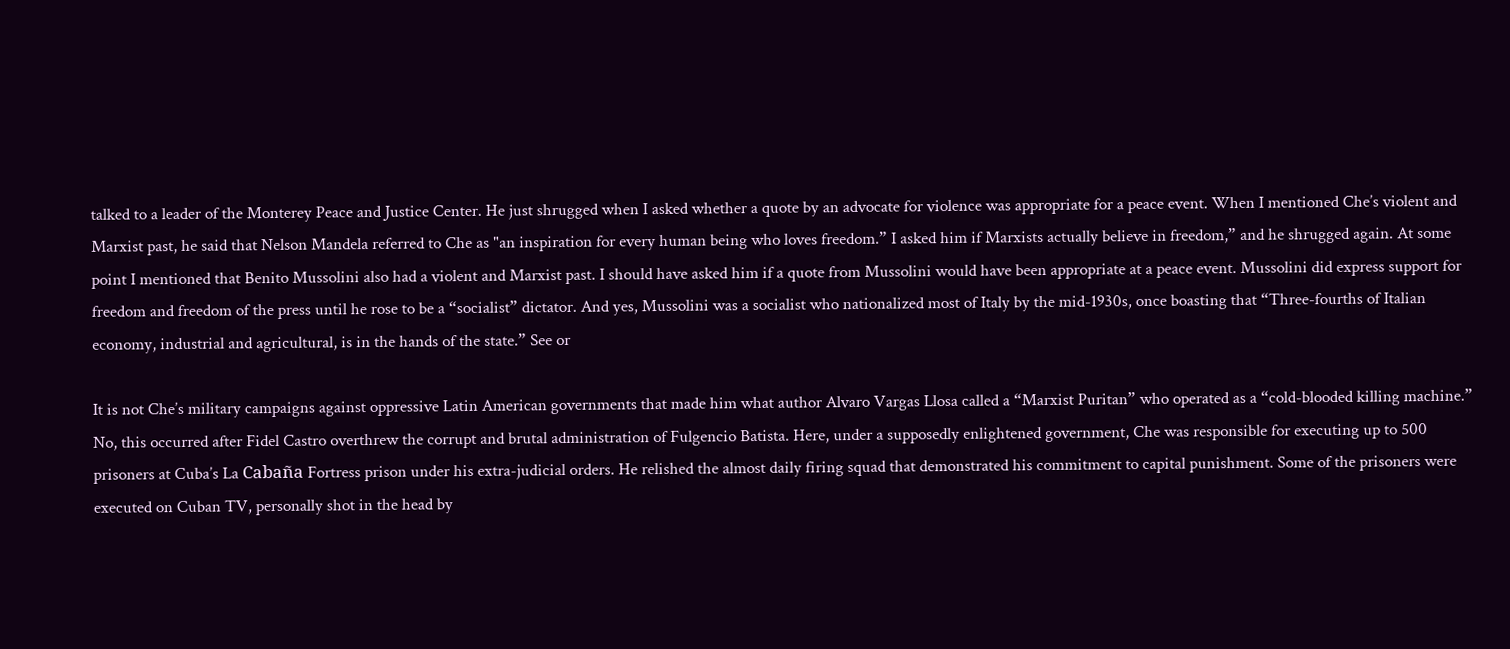talked to a leader of the Monterey Peace and Justice Center. He just shrugged when I asked whether a quote by an advocate for violence was appropriate for a peace event. When I mentioned Che’s violent and Marxist past, he said that Nelson Mandela referred to Che as "an inspiration for every human being who loves freedom.” I asked him if Marxists actually believe in freedom,” and he shrugged again. At some point I mentioned that Benito Mussolini also had a violent and Marxist past. I should have asked him if a quote from Mussolini would have been appropriate at a peace event. Mussolini did express support for freedom and freedom of the press until he rose to be a “socialist” dictator. And yes, Mussolini was a socialist who nationalized most of Italy by the mid-1930s, once boasting that “Three-fourths of Italian economy, industrial and agricultural, is in the hands of the state.” See or

It is not Che’s military campaigns against oppressive Latin American governments that made him what author Alvaro Vargas Llosa called a “Marxist Puritan” who operated as a “cold-blooded killing machine.” No, this occurred after Fidel Castro overthrew the corrupt and brutal administration of Fulgencio Batista. Here, under a supposedly enlightened government, Che was responsible for executing up to 500 prisoners at Cuba’s La Cabaña Fortress prison under his extra-judicial orders. He relished the almost daily firing squad that demonstrated his commitment to capital punishment. Some of the prisoners were executed on Cuban TV, personally shot in the head by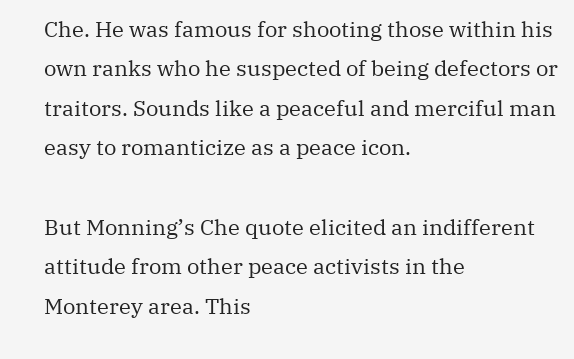Che. He was famous for shooting those within his own ranks who he suspected of being defectors or traitors. Sounds like a peaceful and merciful man easy to romanticize as a peace icon.

But Monning’s Che quote elicited an indifferent attitude from other peace activists in the Monterey area. This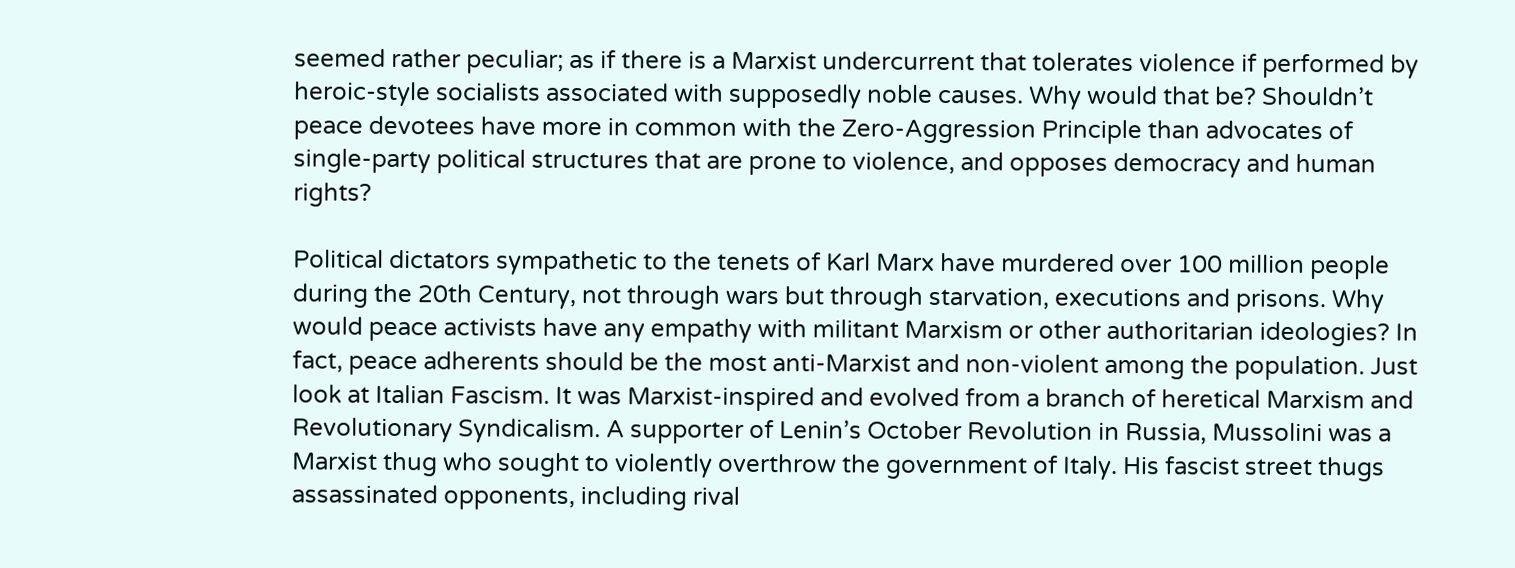seemed rather peculiar; as if there is a Marxist undercurrent that tolerates violence if performed by heroic-style socialists associated with supposedly noble causes. Why would that be? Shouldn’t peace devotees have more in common with the Zero-Aggression Principle than advocates of single-party political structures that are prone to violence, and opposes democracy and human rights?

Political dictators sympathetic to the tenets of Karl Marx have murdered over 100 million people during the 20th Century, not through wars but through starvation, executions and prisons. Why would peace activists have any empathy with militant Marxism or other authoritarian ideologies? In fact, peace adherents should be the most anti-Marxist and non-violent among the population. Just look at Italian Fascism. It was Marxist-inspired and evolved from a branch of heretical Marxism and Revolutionary Syndicalism. A supporter of Lenin’s October Revolution in Russia, Mussolini was a Marxist thug who sought to violently overthrow the government of Italy. His fascist street thugs assassinated opponents, including rival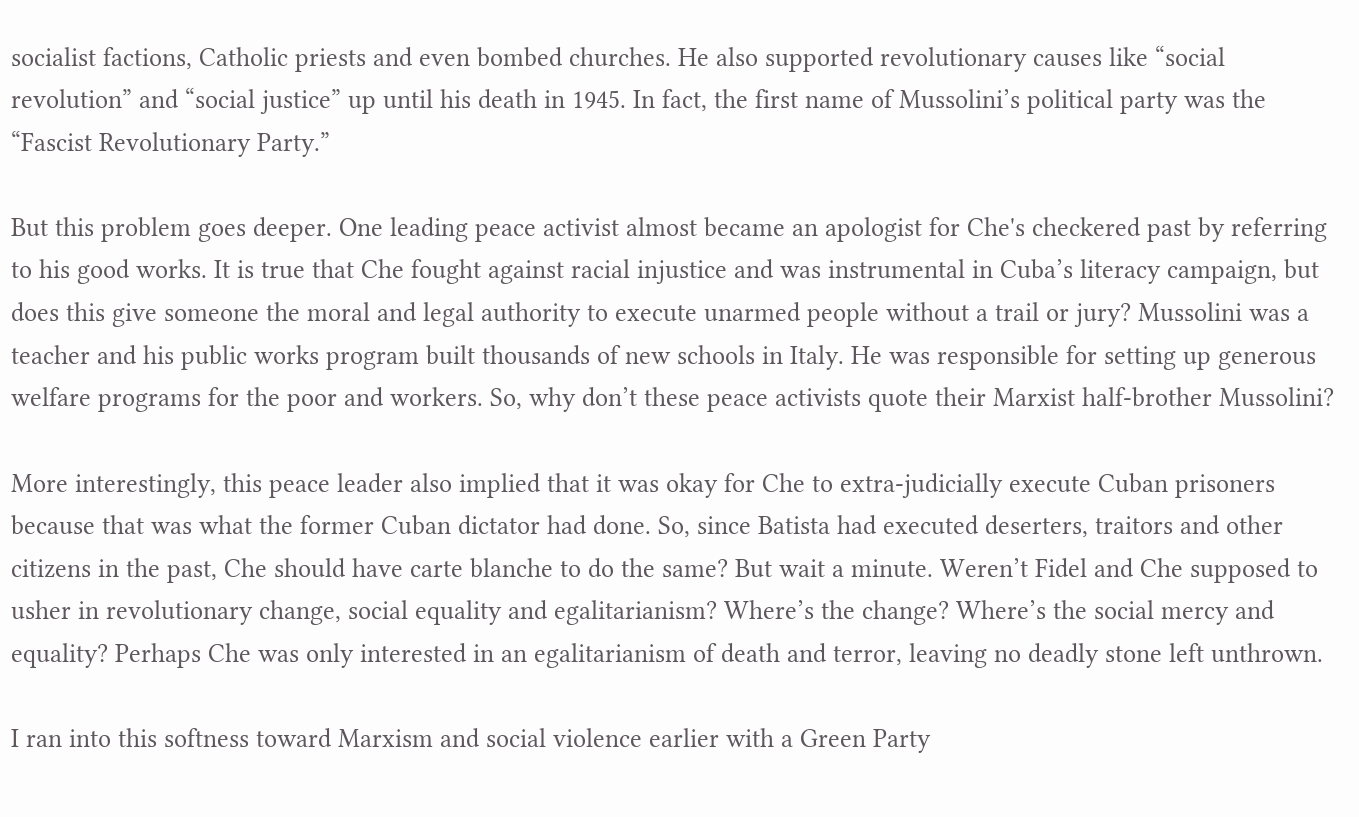socialist factions, Catholic priests and even bombed churches. He also supported revolutionary causes like “social revolution” and “social justice” up until his death in 1945. In fact, the first name of Mussolini’s political party was the “Fascist Revolutionary Party.”

But this problem goes deeper. One leading peace activist almost became an apologist for Che's checkered past by referring to his good works. It is true that Che fought against racial injustice and was instrumental in Cuba’s literacy campaign, but does this give someone the moral and legal authority to execute unarmed people without a trail or jury? Mussolini was a teacher and his public works program built thousands of new schools in Italy. He was responsible for setting up generous welfare programs for the poor and workers. So, why don’t these peace activists quote their Marxist half-brother Mussolini?

More interestingly, this peace leader also implied that it was okay for Che to extra-judicially execute Cuban prisoners because that was what the former Cuban dictator had done. So, since Batista had executed deserters, traitors and other citizens in the past, Che should have carte blanche to do the same? But wait a minute. Weren’t Fidel and Che supposed to usher in revolutionary change, social equality and egalitarianism? Where’s the change? Where’s the social mercy and equality? Perhaps Che was only interested in an egalitarianism of death and terror, leaving no deadly stone left unthrown.

I ran into this softness toward Marxism and social violence earlier with a Green Party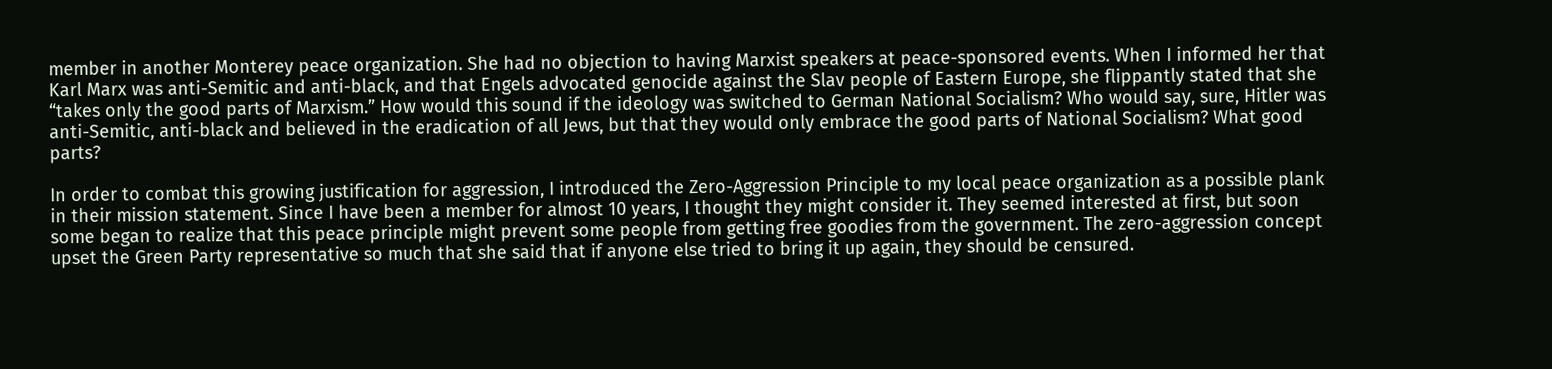member in another Monterey peace organization. She had no objection to having Marxist speakers at peace-sponsored events. When I informed her that Karl Marx was anti-Semitic and anti-black, and that Engels advocated genocide against the Slav people of Eastern Europe, she flippantly stated that she “takes only the good parts of Marxism.” How would this sound if the ideology was switched to German National Socialism? Who would say, sure, Hitler was anti-Semitic, anti-black and believed in the eradication of all Jews, but that they would only embrace the good parts of National Socialism? What good parts?

In order to combat this growing justification for aggression, I introduced the Zero-Aggression Principle to my local peace organization as a possible plank in their mission statement. Since I have been a member for almost 10 years, I thought they might consider it. They seemed interested at first, but soon some began to realize that this peace principle might prevent some people from getting free goodies from the government. The zero-aggression concept upset the Green Party representative so much that she said that if anyone else tried to bring it up again, they should be censured.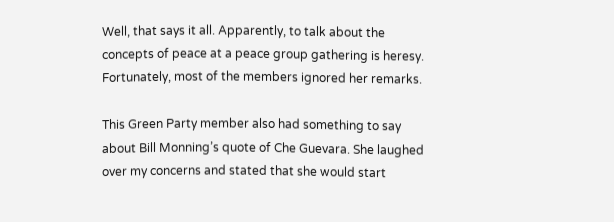Well, that says it all. Apparently, to talk about the concepts of peace at a peace group gathering is heresy. Fortunately, most of the members ignored her remarks.

This Green Party member also had something to say about Bill Monning’s quote of Che Guevara. She laughed over my concerns and stated that she would start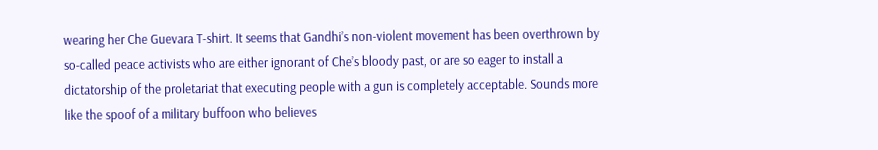wearing her Che Guevara T-shirt. It seems that Gandhi’s non-violent movement has been overthrown by so-called peace activists who are either ignorant of Che’s bloody past, or are so eager to install a dictatorship of the proletariat that executing people with a gun is completely acceptable. Sounds more like the spoof of a military buffoon who believes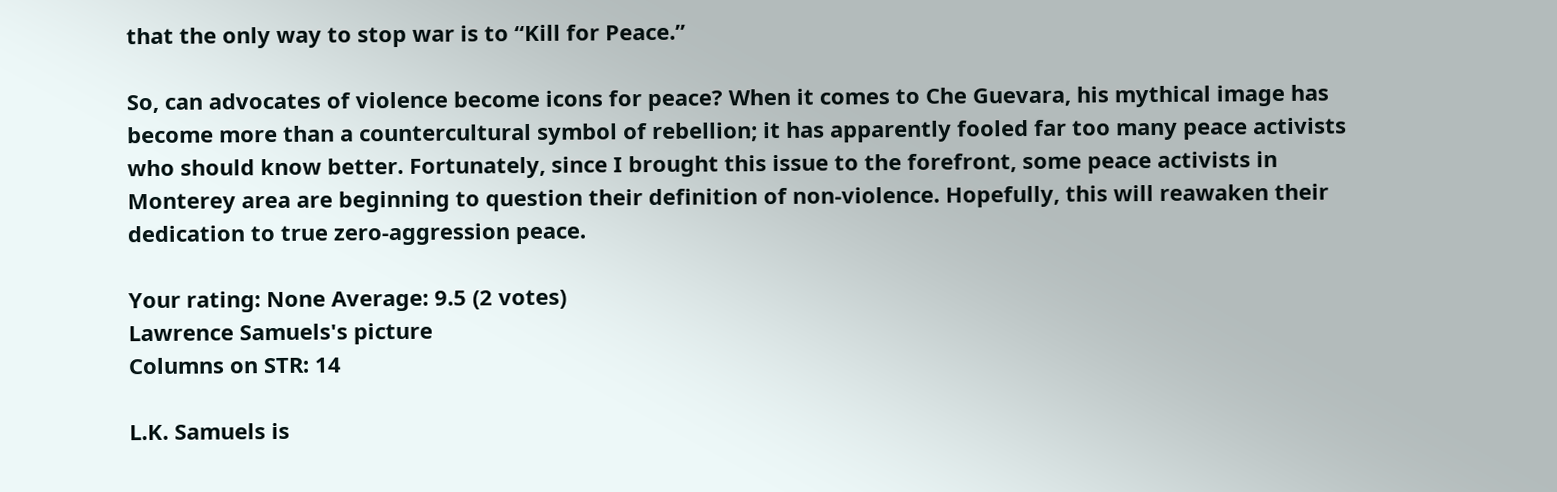that the only way to stop war is to “Kill for Peace.”

So, can advocates of violence become icons for peace? When it comes to Che Guevara, his mythical image has become more than a countercultural symbol of rebellion; it has apparently fooled far too many peace activists who should know better. Fortunately, since I brought this issue to the forefront, some peace activists in Monterey area are beginning to question their definition of non-violence. Hopefully, this will reawaken their dedication to true zero-aggression peace.

Your rating: None Average: 9.5 (2 votes)
Lawrence Samuels's picture
Columns on STR: 14

L.K. Samuels is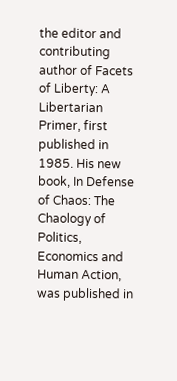the editor and contributing author of Facets of Liberty: A Libertarian Primer, first published in 1985. His new book, In Defense of Chaos: The Chaology of Politics, Economics and Human Action, was published in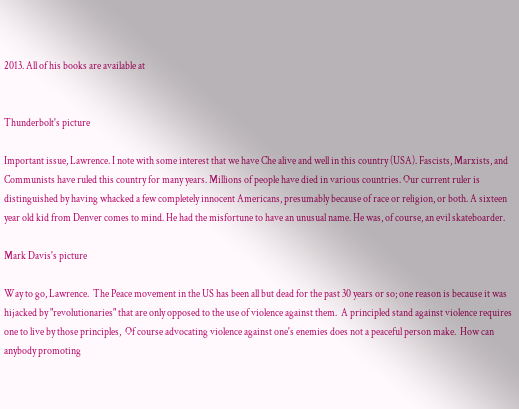2013. All of his books are available at


Thunderbolt's picture

Important issue, Lawrence. I note with some interest that we have Che alive and well in this country (USA). Fascists, Marxists, and Communists have ruled this country for many years. Millions of people have died in various countries. Our current ruler is distinguished by having whacked a few completely innocent Americans, presumably because of race or religion, or both. A sixteen year old kid from Denver comes to mind. He had the misfortune to have an unusual name. He was, of course, an evil skateboarder.

Mark Davis's picture

Way to go, Lawrence.  The Peace movement in the US has been all but dead for the past 30 years or so; one reason is because it was hijacked by "revolutionaries" that are only opposed to the use of violence against them.  A principled stand against violence requires one to live by those principles,  Of course advocating violence against one's enemies does not a peaceful person make.  How can anybody promoting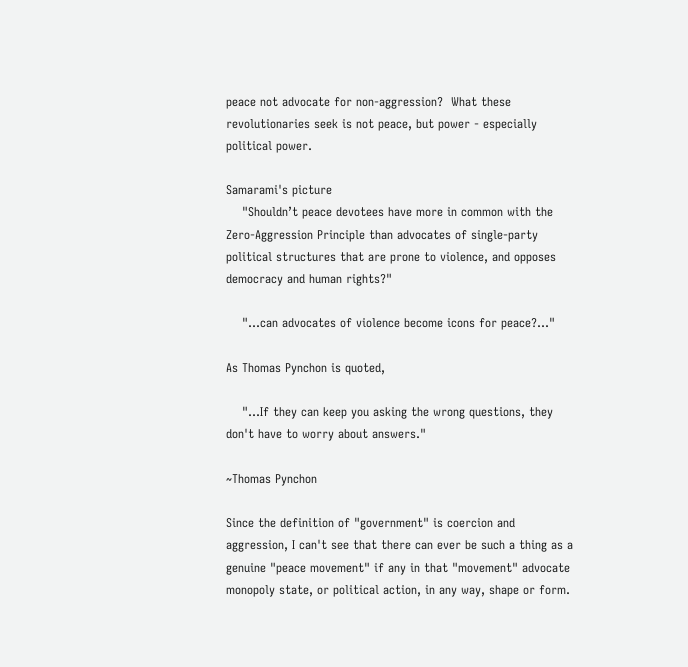peace not advocate for non-aggression?  What these revolutionaries seek is not peace, but power - especially political power.

Samarami's picture
    "Shouldn’t peace devotees have more in common with the Zero-Aggression Principle than advocates of single-party political structures that are prone to violence, and opposes democracy and human rights?"

    "...can advocates of violence become icons for peace?..."

As Thomas Pynchon is quoted,

    "...If they can keep you asking the wrong questions, they don't have to worry about answers."

~Thomas Pynchon

Since the definition of "government" is coercion and aggression, I can't see that there can ever be such a thing as a genuine "peace movement" if any in that "movement" advocate monopoly state, or political action, in any way, shape or form.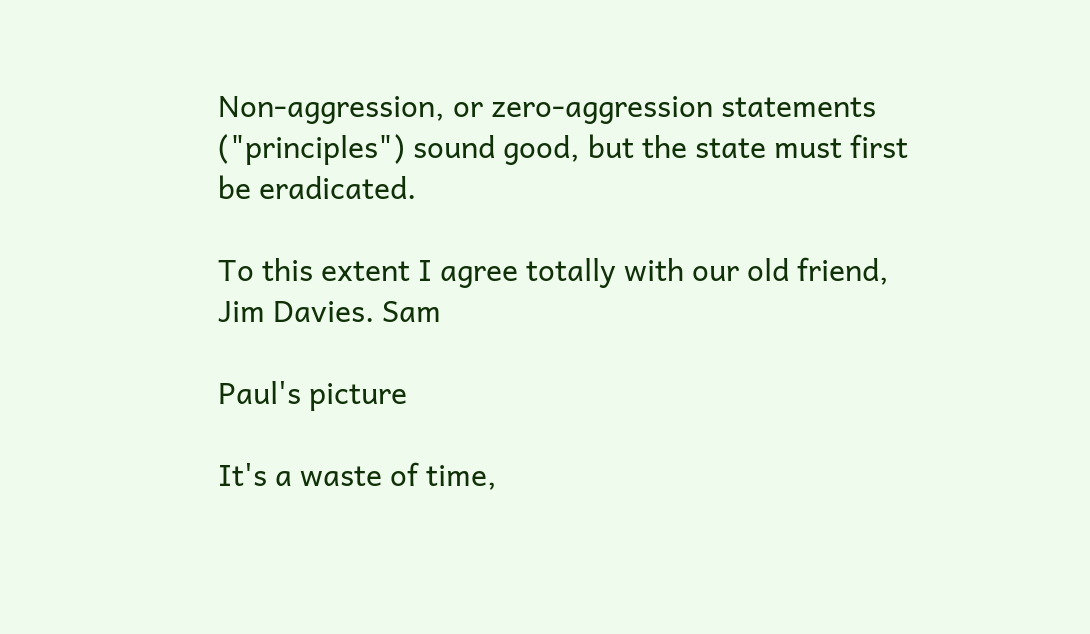Non-aggression, or zero-aggression statements ("principles") sound good, but the state must first be eradicated.

To this extent I agree totally with our old friend, Jim Davies. Sam

Paul's picture

It's a waste of time,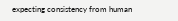expecting consistency from human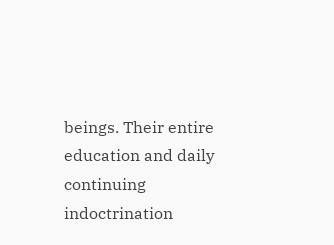beings. Their entire education and daily continuing indoctrination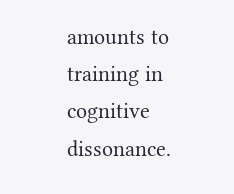amounts to training in cognitive dissonance.